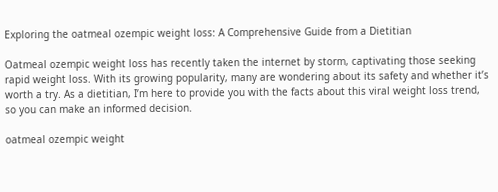Exploring the oatmeal ozempic weight loss: A Comprehensive Guide from a Dietitian

Oatmeal ozempic weight loss has recently taken the internet by storm, captivating those seeking rapid weight loss. With its growing popularity, many are wondering about its safety and whether it’s worth a try. As a dietitian, I’m here to provide you with the facts about this viral weight loss trend, so you can make an informed decision.

oatmeal ozempic weight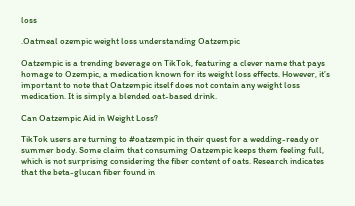loss

.Oatmeal ozempic weight loss understanding Oatzempic

Oatzempic is a trending beverage on TikTok, featuring a clever name that pays homage to Ozempic, a medication known for its weight loss effects. However, it’s important to note that Oatzempic itself does not contain any weight loss medication. It is simply a blended oat-based drink.

Can Oatzempic Aid in Weight Loss?

TikTok users are turning to #oatzempic in their quest for a wedding-ready or summer body. Some claim that consuming Oatzempic keeps them feeling full, which is not surprising considering the fiber content of oats. Research indicates that the beta-glucan fiber found in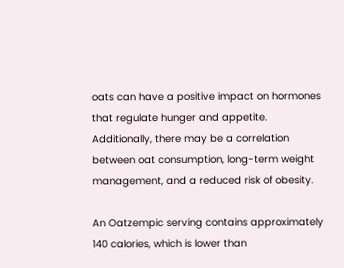oats can have a positive impact on hormones that regulate hunger and appetite. Additionally, there may be a correlation between oat consumption, long-term weight management, and a reduced risk of obesity.

An Oatzempic serving contains approximately 140 calories, which is lower than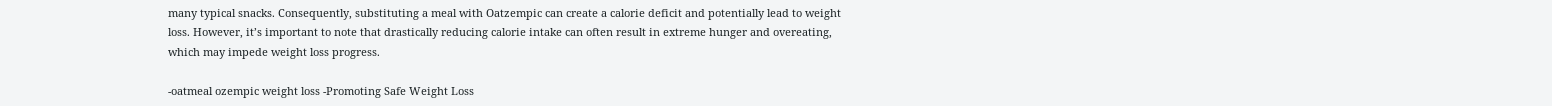many typical snacks. Consequently, substituting a meal with Oatzempic can create a calorie deficit and potentially lead to weight loss. However, it’s important to note that drastically reducing calorie intake can often result in extreme hunger and overeating, which may impede weight loss progress.

-oatmeal ozempic weight loss -Promoting Safe Weight Loss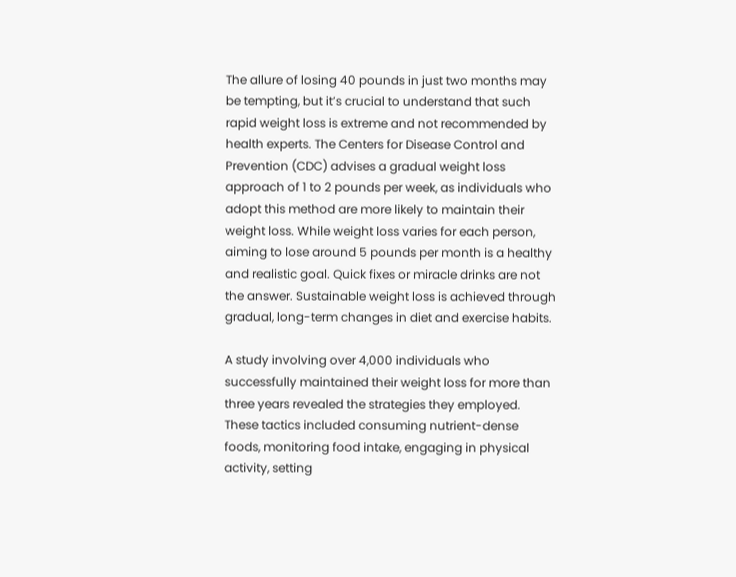The allure of losing 40 pounds in just two months may be tempting, but it’s crucial to understand that such rapid weight loss is extreme and not recommended by health experts. The Centers for Disease Control and Prevention (CDC) advises a gradual weight loss approach of 1 to 2 pounds per week, as individuals who adopt this method are more likely to maintain their weight loss. While weight loss varies for each person, aiming to lose around 5 pounds per month is a healthy and realistic goal. Quick fixes or miracle drinks are not the answer. Sustainable weight loss is achieved through gradual, long-term changes in diet and exercise habits.

A study involving over 4,000 individuals who successfully maintained their weight loss for more than three years revealed the strategies they employed. These tactics included consuming nutrient-dense foods, monitoring food intake, engaging in physical activity, setting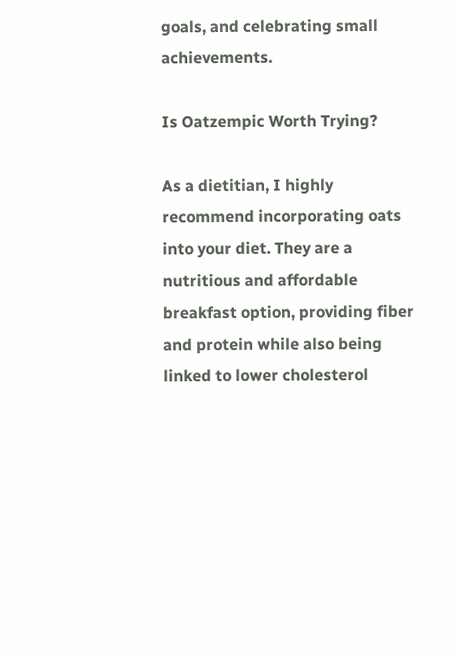goals, and celebrating small achievements.

Is Oatzempic Worth Trying?

As a dietitian, I highly recommend incorporating oats into your diet. They are a nutritious and affordable breakfast option, providing fiber and protein while also being linked to lower cholesterol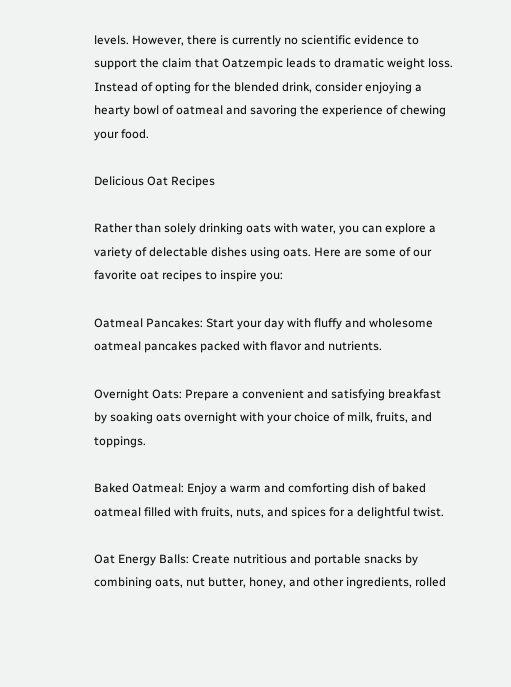levels. However, there is currently no scientific evidence to support the claim that Oatzempic leads to dramatic weight loss. Instead of opting for the blended drink, consider enjoying a hearty bowl of oatmeal and savoring the experience of chewing your food.

Delicious Oat Recipes

Rather than solely drinking oats with water, you can explore a variety of delectable dishes using oats. Here are some of our favorite oat recipes to inspire you:

Oatmeal Pancakes: Start your day with fluffy and wholesome oatmeal pancakes packed with flavor and nutrients.

Overnight Oats: Prepare a convenient and satisfying breakfast by soaking oats overnight with your choice of milk, fruits, and toppings.

Baked Oatmeal: Enjoy a warm and comforting dish of baked oatmeal filled with fruits, nuts, and spices for a delightful twist.

Oat Energy Balls: Create nutritious and portable snacks by combining oats, nut butter, honey, and other ingredients, rolled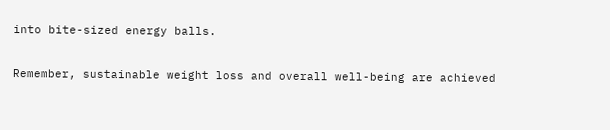into bite-sized energy balls.

Remember, sustainable weight loss and overall well-being are achieved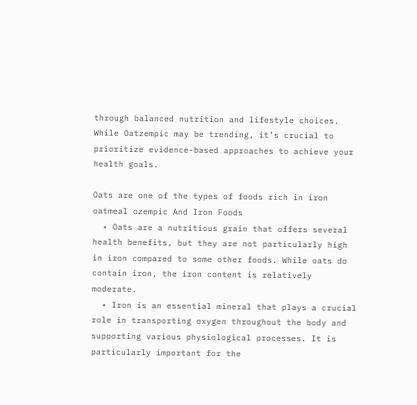through balanced nutrition and lifestyle choices. While Oatzempic may be trending, it’s crucial to prioritize evidence-based approaches to achieve your health goals.

Oats are one of the types of foods rich in iron
oatmeal ozempic And Iron Foods
  • Oats are a nutritious grain that offers several health benefits, but they are not particularly high in iron compared to some other foods. While oats do contain iron, the iron content is relatively moderate.
  • Iron is an essential mineral that plays a crucial role in transporting oxygen throughout the body and supporting various physiological processes. It is particularly important for the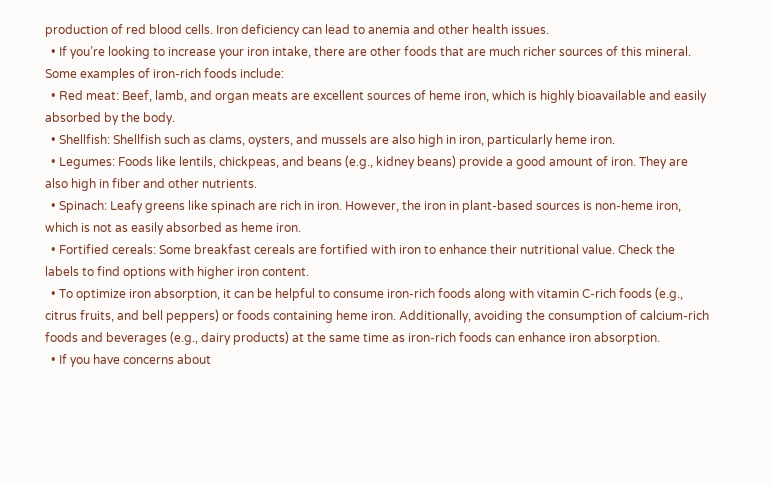production of red blood cells. Iron deficiency can lead to anemia and other health issues.
  • If you’re looking to increase your iron intake, there are other foods that are much richer sources of this mineral. Some examples of iron-rich foods include:
  • Red meat: Beef, lamb, and organ meats are excellent sources of heme iron, which is highly bioavailable and easily absorbed by the body.
  • Shellfish: Shellfish such as clams, oysters, and mussels are also high in iron, particularly heme iron.
  • Legumes: Foods like lentils, chickpeas, and beans (e.g., kidney beans) provide a good amount of iron. They are also high in fiber and other nutrients.
  • Spinach: Leafy greens like spinach are rich in iron. However, the iron in plant-based sources is non-heme iron, which is not as easily absorbed as heme iron.
  • Fortified cereals: Some breakfast cereals are fortified with iron to enhance their nutritional value. Check the labels to find options with higher iron content.
  • To optimize iron absorption, it can be helpful to consume iron-rich foods along with vitamin C-rich foods (e.g., citrus fruits, and bell peppers) or foods containing heme iron. Additionally, avoiding the consumption of calcium-rich foods and beverages (e.g., dairy products) at the same time as iron-rich foods can enhance iron absorption.
  • If you have concerns about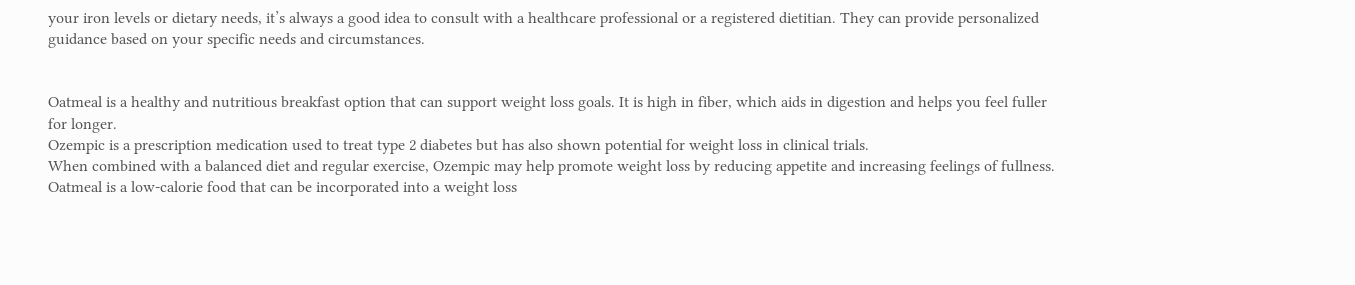your iron levels or dietary needs, it’s always a good idea to consult with a healthcare professional or a registered dietitian. They can provide personalized guidance based on your specific needs and circumstances.


Oatmeal is a healthy and nutritious breakfast option that can support weight loss goals. It is high in fiber, which aids in digestion and helps you feel fuller for longer.
Ozempic is a prescription medication used to treat type 2 diabetes but has also shown potential for weight loss in clinical trials.
When combined with a balanced diet and regular exercise, Ozempic may help promote weight loss by reducing appetite and increasing feelings of fullness.
Oatmeal is a low-calorie food that can be incorporated into a weight loss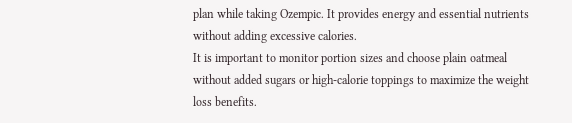plan while taking Ozempic. It provides energy and essential nutrients without adding excessive calories.
It is important to monitor portion sizes and choose plain oatmeal without added sugars or high-calorie toppings to maximize the weight loss benefits.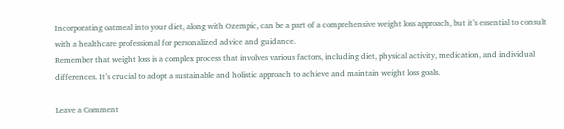Incorporating oatmeal into your diet, along with Ozempic, can be a part of a comprehensive weight loss approach, but it’s essential to consult with a healthcare professional for personalized advice and guidance.
Remember that weight loss is a complex process that involves various factors, including diet, physical activity, medication, and individual differences. It’s crucial to adopt a sustainable and holistic approach to achieve and maintain weight loss goals.

Leave a Comment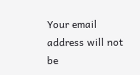Your email address will not be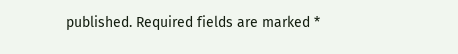published. Required fields are marked *